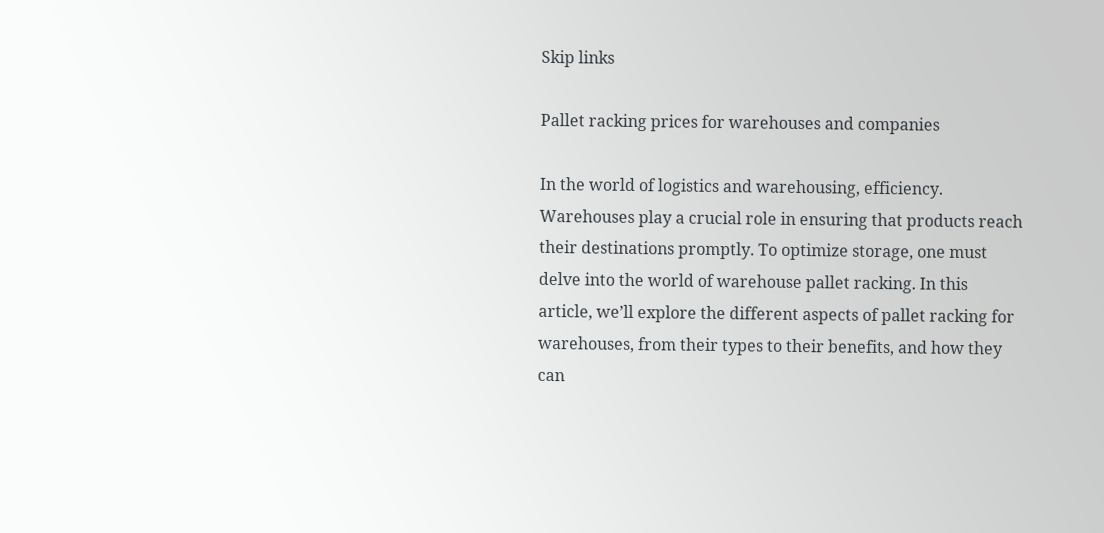Skip links

Pallet racking prices for warehouses and companies

In the world of logistics and warehousing, efficiency. Warehouses play a crucial role in ensuring that products reach their destinations promptly. To optimize storage, one must delve into the world of warehouse pallet racking. In this article, we’ll explore the different aspects of pallet racking for warehouses, from their types to their benefits, and how they can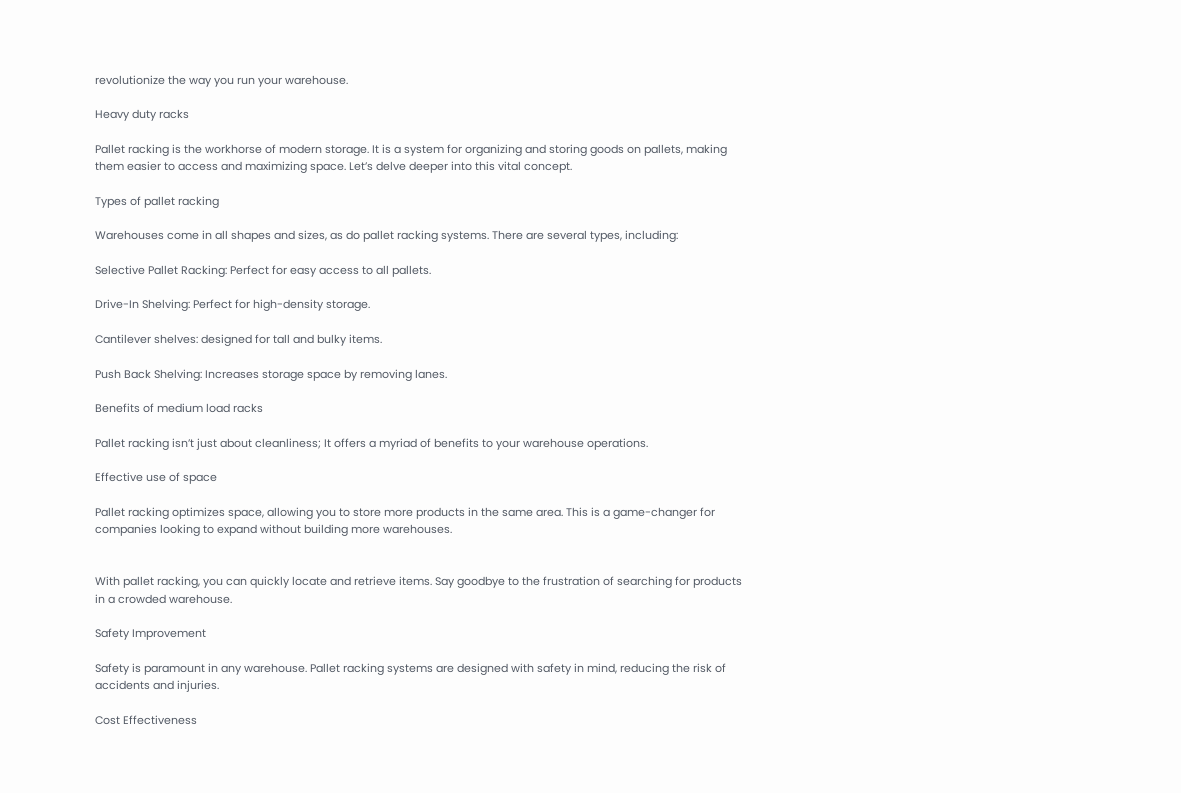revolutionize the way you run your warehouse.

Heavy duty racks

Pallet racking is the workhorse of modern storage. It is a system for organizing and storing goods on pallets, making them easier to access and maximizing space. Let’s delve deeper into this vital concept.

Types of pallet racking

Warehouses come in all shapes and sizes, as do pallet racking systems. There are several types, including:

Selective Pallet Racking: Perfect for easy access to all pallets.

Drive-In Shelving: Perfect for high-density storage.

Cantilever shelves: designed for tall and bulky items.

Push Back Shelving: Increases storage space by removing lanes.

Benefits of medium load racks

Pallet racking isn’t just about cleanliness; It offers a myriad of benefits to your warehouse operations.

Effective use of space

Pallet racking optimizes space, allowing you to store more products in the same area. This is a game-changer for companies looking to expand without building more warehouses.


With pallet racking, you can quickly locate and retrieve items. Say goodbye to the frustration of searching for products in a crowded warehouse.

Safety Improvement

Safety is paramount in any warehouse. Pallet racking systems are designed with safety in mind, reducing the risk of accidents and injuries.

Cost Effectiveness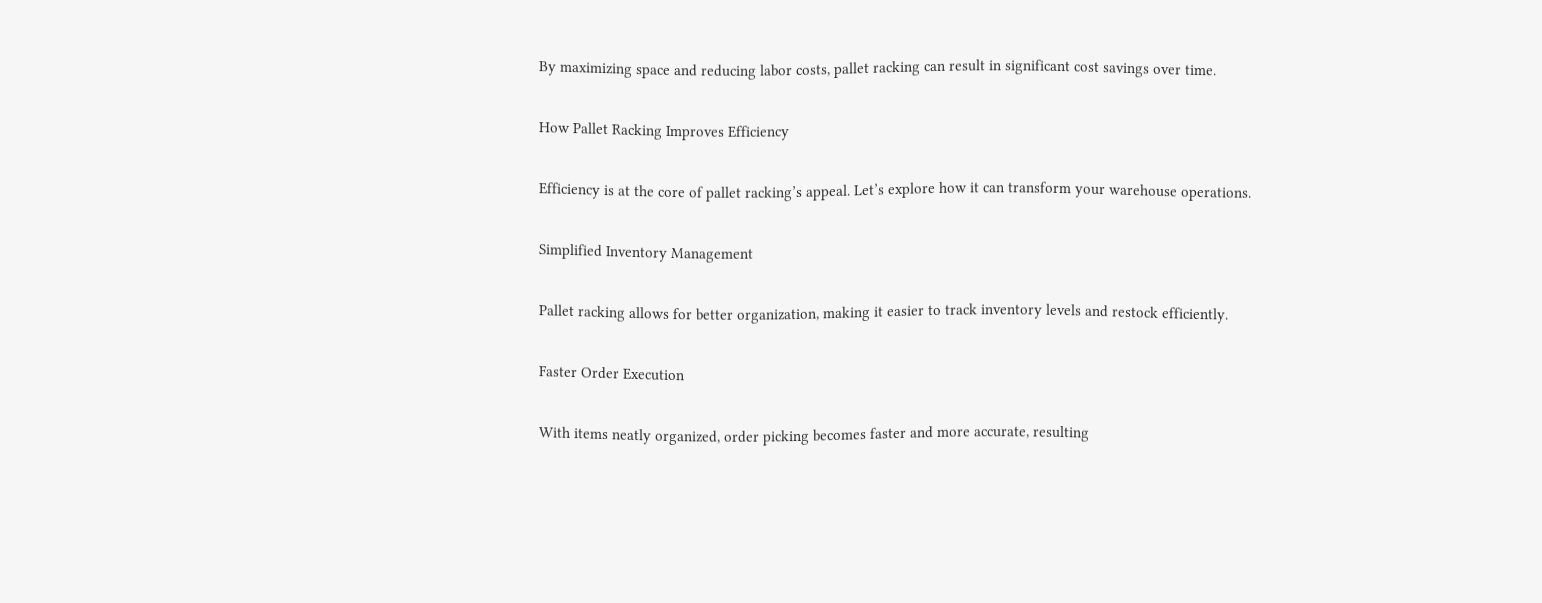By maximizing space and reducing labor costs, pallet racking can result in significant cost savings over time.

How Pallet Racking Improves Efficiency

Efficiency is at the core of pallet racking’s appeal. Let’s explore how it can transform your warehouse operations.

Simplified Inventory Management

Pallet racking allows for better organization, making it easier to track inventory levels and restock efficiently.

Faster Order Execution

With items neatly organized, order picking becomes faster and more accurate, resulting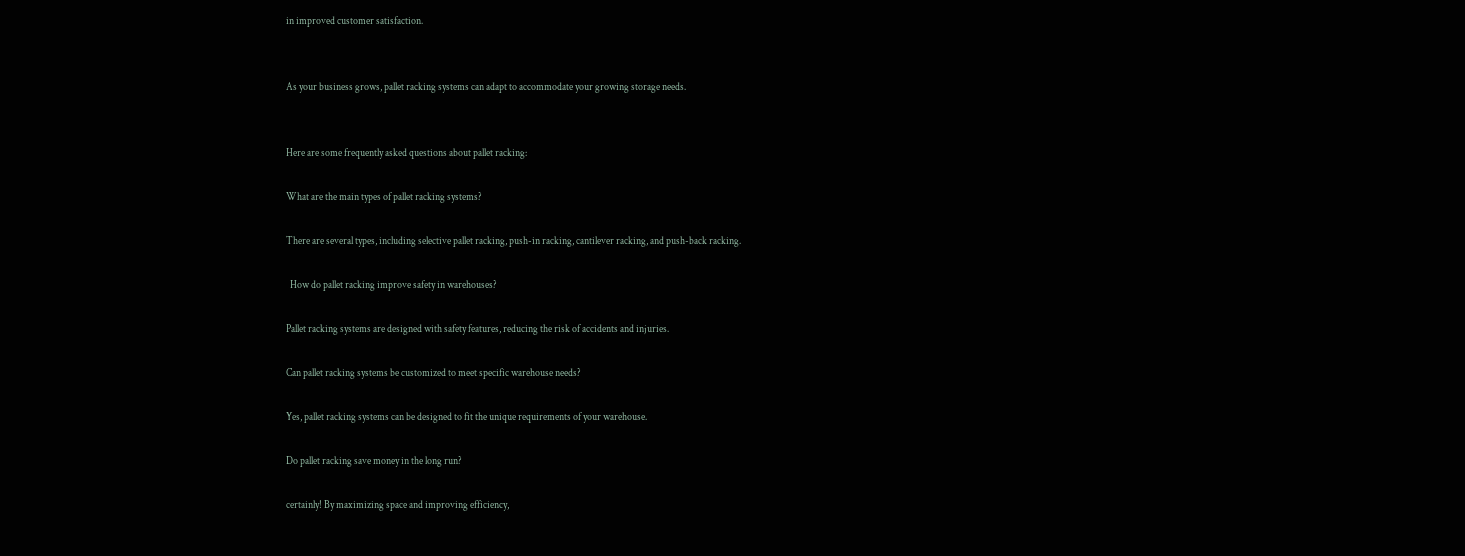in improved customer satisfaction.


As your business grows, pallet racking systems can adapt to accommodate your growing storage needs.


Here are some frequently asked questions about pallet racking:

What are the main types of pallet racking systems?

There are several types, including selective pallet racking, push-in racking, cantilever racking, and push-back racking.

  How do pallet racking improve safety in warehouses?

Pallet racking systems are designed with safety features, reducing the risk of accidents and injuries.

Can pallet racking systems be customized to meet specific warehouse needs?

Yes, pallet racking systems can be designed to fit the unique requirements of your warehouse.

Do pallet racking save money in the long run?

certainly! By maximizing space and improving efficiency,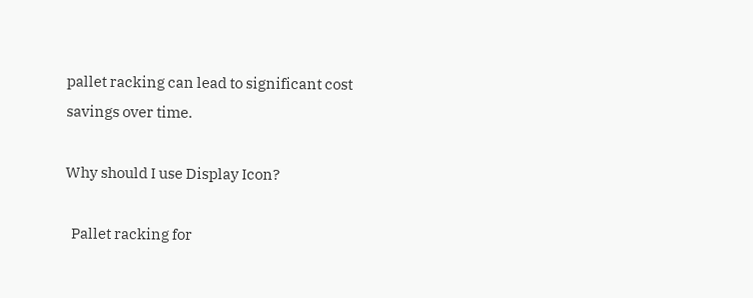pallet racking can lead to significant cost savings over time.

Why should I use Display Icon?

  Pallet racking for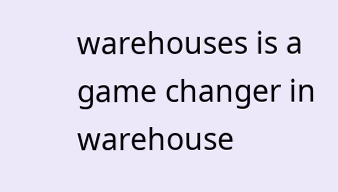warehouses is a game changer in warehouse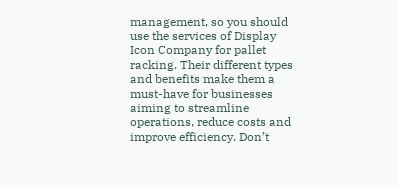management, so you should use the services of Display Icon Company for pallet racking. Their different types and benefits make them a must-have for businesses aiming to streamline operations, reduce costs and improve efficiency. Don’t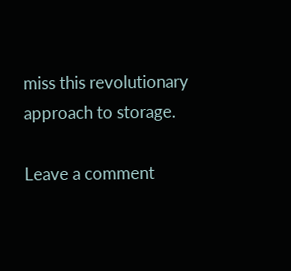miss this revolutionary approach to storage.

Leave a comment